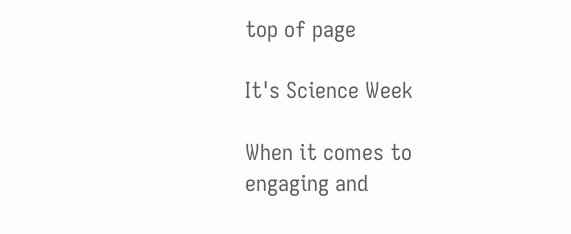top of page

It's Science Week

When it comes to engaging and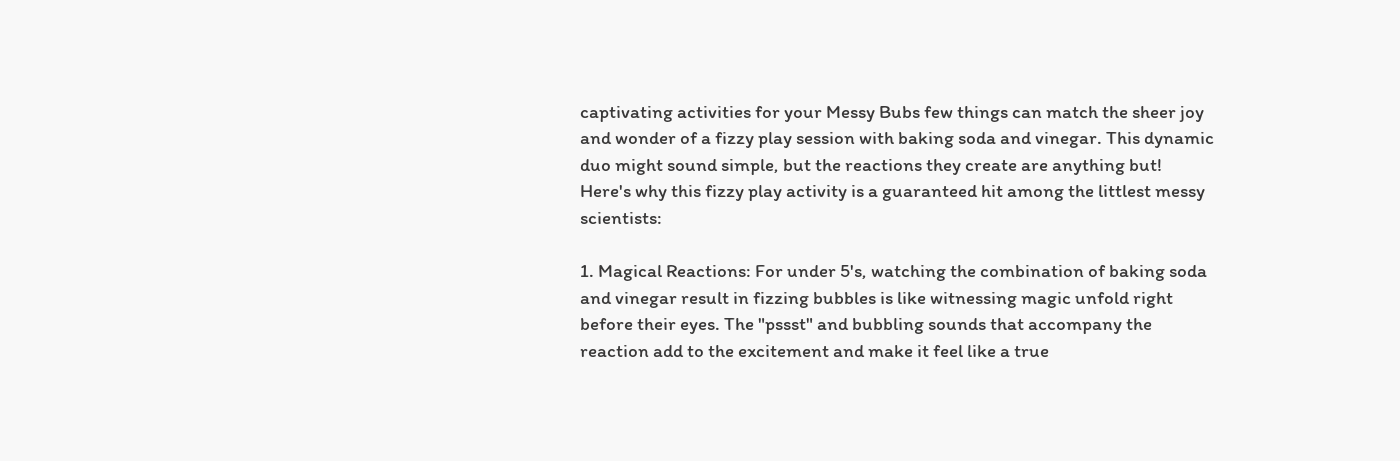captivating activities for your Messy Bubs few things can match the sheer joy and wonder of a fizzy play session with baking soda and vinegar. This dynamic duo might sound simple, but the reactions they create are anything but! Here's why this fizzy play activity is a guaranteed hit among the littlest messy scientists:

1. Magical Reactions: For under 5's, watching the combination of baking soda and vinegar result in fizzing bubbles is like witnessing magic unfold right before their eyes. The "pssst" and bubbling sounds that accompany the reaction add to the excitement and make it feel like a true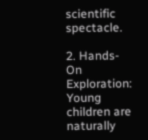scientific spectacle.

2. Hands-On Exploration: Young children are naturally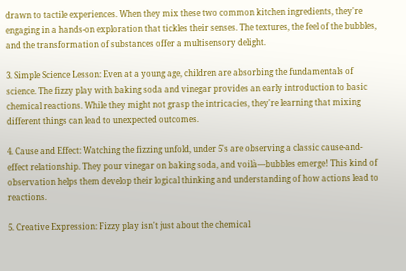drawn to tactile experiences. When they mix these two common kitchen ingredients, they're engaging in a hands-on exploration that tickles their senses. The textures, the feel of the bubbles, and the transformation of substances offer a multisensory delight.

3. Simple Science Lesson: Even at a young age, children are absorbing the fundamentals of science. The fizzy play with baking soda and vinegar provides an early introduction to basic chemical reactions. While they might not grasp the intricacies, they're learning that mixing different things can lead to unexpected outcomes.

4. Cause and Effect: Watching the fizzing unfold, under 5's are observing a classic cause-and-effect relationship. They pour vinegar on baking soda, and voilà—bubbles emerge! This kind of observation helps them develop their logical thinking and understanding of how actions lead to reactions.

5. Creative Expression: Fizzy play isn't just about the chemical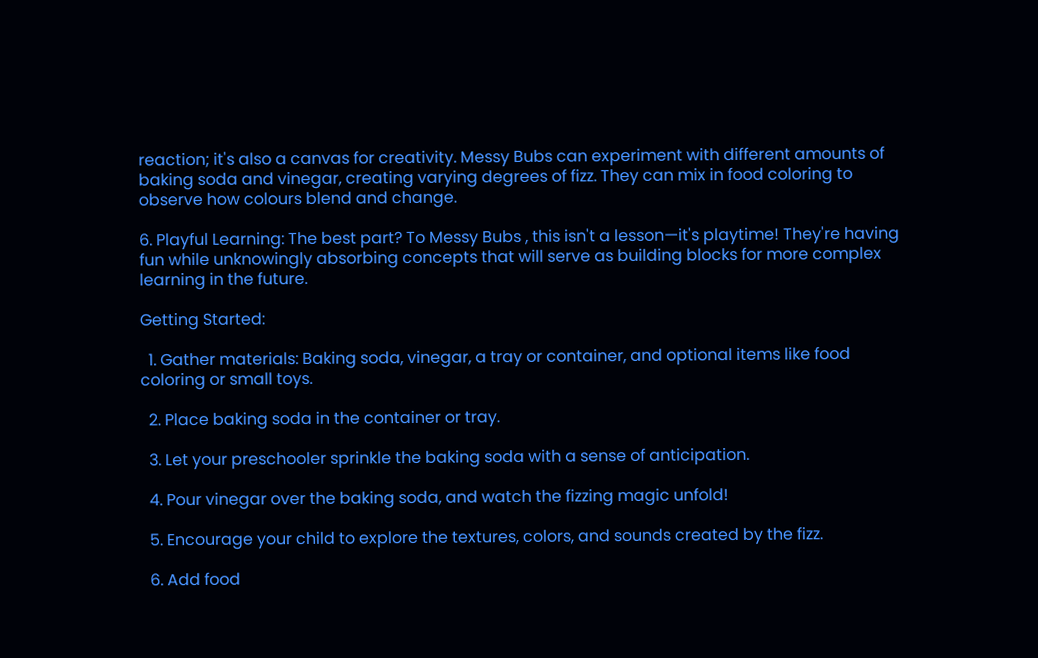reaction; it's also a canvas for creativity. Messy Bubs can experiment with different amounts of baking soda and vinegar, creating varying degrees of fizz. They can mix in food coloring to observe how colours blend and change.

6. Playful Learning: The best part? To Messy Bubs , this isn't a lesson—it's playtime! They're having fun while unknowingly absorbing concepts that will serve as building blocks for more complex learning in the future.

Getting Started:

  1. Gather materials: Baking soda, vinegar, a tray or container, and optional items like food coloring or small toys.

  2. Place baking soda in the container or tray.

  3. Let your preschooler sprinkle the baking soda with a sense of anticipation.

  4. Pour vinegar over the baking soda, and watch the fizzing magic unfold!

  5. Encourage your child to explore the textures, colors, and sounds created by the fizz.

  6. Add food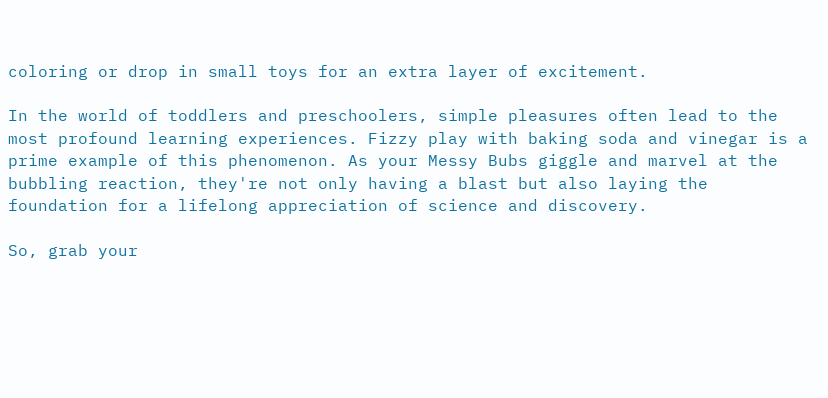coloring or drop in small toys for an extra layer of excitement.

In the world of toddlers and preschoolers, simple pleasures often lead to the most profound learning experiences. Fizzy play with baking soda and vinegar is a prime example of this phenomenon. As your Messy Bubs giggle and marvel at the bubbling reaction, they're not only having a blast but also laying the foundation for a lifelong appreciation of science and discovery.

So, grab your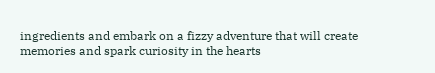ingredients and embark on a fizzy adventure that will create memories and spark curiosity in the hearts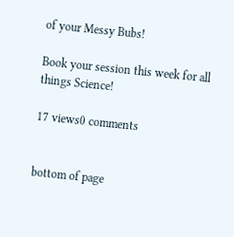of your Messy Bubs!

Book your session this week for all things Science!

17 views0 comments


bottom of page